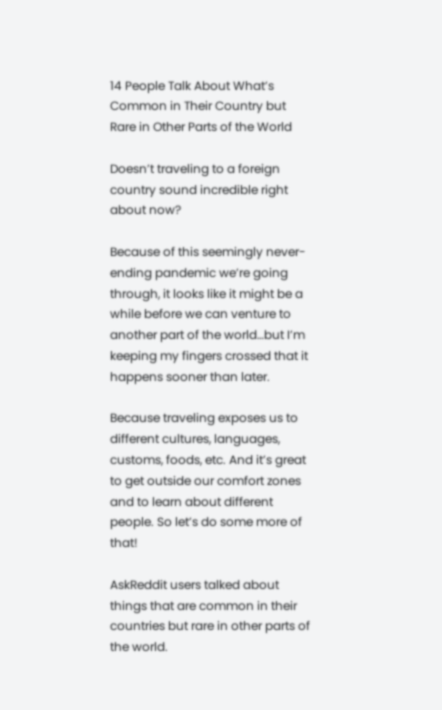14 People Talk About What’s Common in Their Country but Rare in Other Parts of the World

Doesn’t traveling to a foreign country sound incredible right about now?

Because of this seemingly never-ending pandemic we’re going through, it looks like it might be a while before we can venture to another part of the world…but I’m keeping my fingers crossed that it happens sooner than later.

Because traveling exposes us to different cultures, languages, customs, foods, etc. And it’s great to get outside our comfort zones and to learn about different people. So let’s do some more of that!

AskReddit users talked about things that are common in their countries but rare in other parts of the world.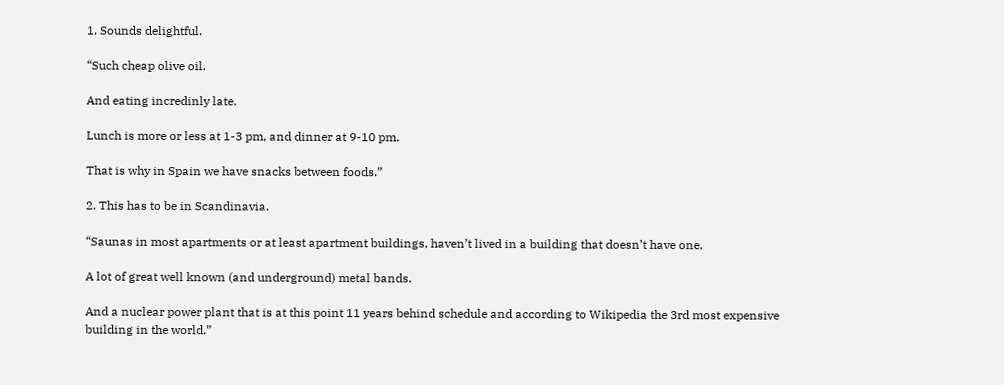1. Sounds delightful.

“Such cheap olive oil.

And eating incredinly late.

Lunch is more or less at 1-3 pm, and dinner at 9-10 pm.

That is why in Spain we have snacks between foods.”

2. This has to be in Scandinavia.

“Saunas in most apartments or at least apartment buildings, haven’t lived in a building that doesn’t have one.

A lot of great well known (and underground) metal bands.

And a nuclear power plant that is at this point 11 years behind schedule and according to Wikipedia the 3rd most expensive building in the world.”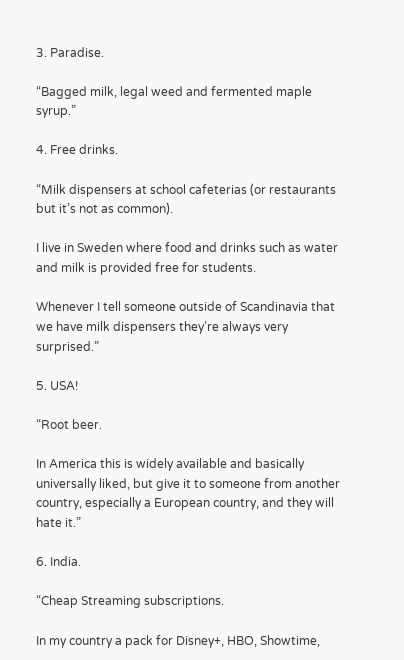3. Paradise.

“Bagged milk, legal weed and fermented maple syrup.”

4. Free drinks.

“Milk dispensers at school cafeterias (or restaurants but it’s not as common).

I live in Sweden where food and drinks such as water and milk is provided free for students.

Whenever I tell someone outside of Scandinavia that we have milk dispensers they’re always very surprised.”

5. USA!

“Root beer.

In America this is widely available and basically universally liked, but give it to someone from another country, especially a European country, and they will hate it.”

6. India.

“Cheap Streaming subscriptions.

In my country a pack for Disney+, HBO, Showtime,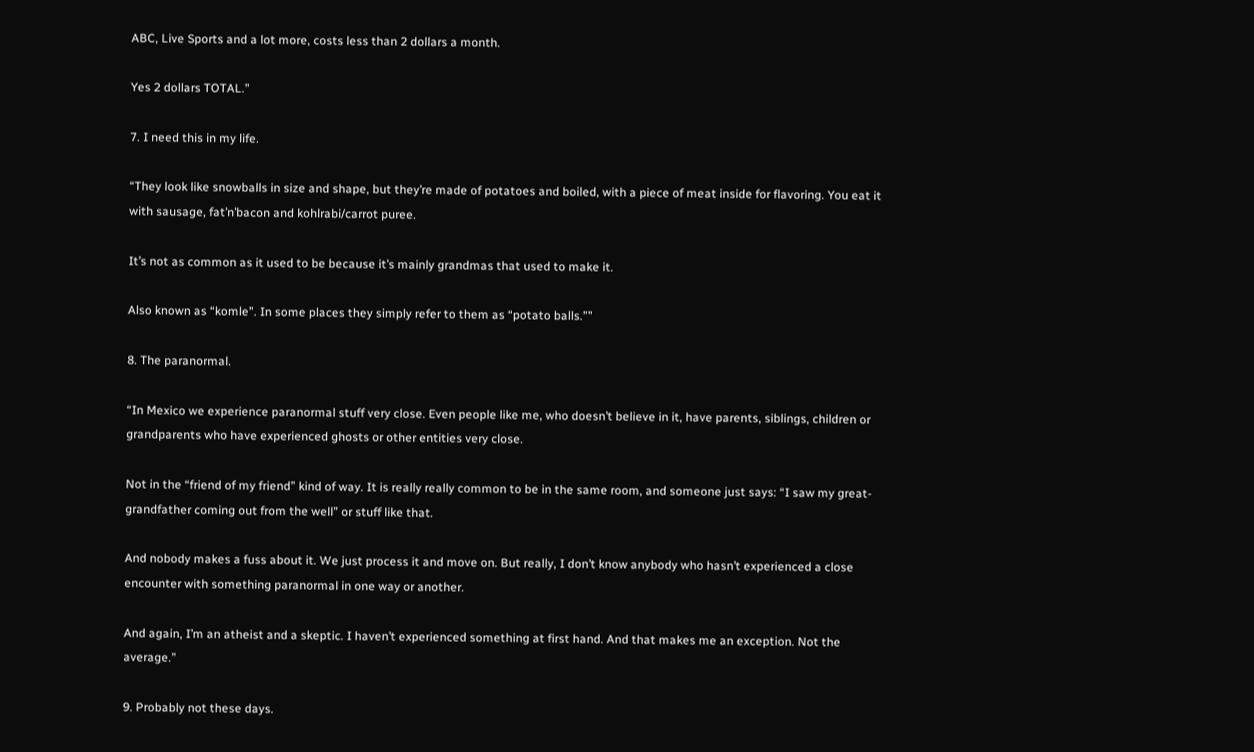ABC, Live Sports and a lot more, costs less than 2 dollars a month.

Yes 2 dollars TOTAL.”

7. I need this in my life.

“They look like snowballs in size and shape, but they’re made of potatoes and boiled, with a piece of meat inside for flavoring. You eat it with sausage, fat’n’bacon and kohlrabi/carrot puree.

It’s not as common as it used to be because it’s mainly grandmas that used to make it.

Also known as “komle”. In some places they simply refer to them as “potato balls.””

8. The paranormal.

“In Mexico we experience paranormal stuff very close. Even people like me, who doesn’t believe in it, have parents, siblings, children or grandparents who have experienced ghosts or other entities very close.

Not in the “friend of my friend” kind of way. It is really really common to be in the same room, and someone just says: “I saw my great-grandfather coming out from the well” or stuff like that.

And nobody makes a fuss about it. We just process it and move on. But really, I don’t know anybody who hasn’t experienced a close encounter with something paranormal in one way or another.

And again, I’m an atheist and a skeptic. I haven’t experienced something at first hand. And that makes me an exception. Not the average.”

9. Probably not these days.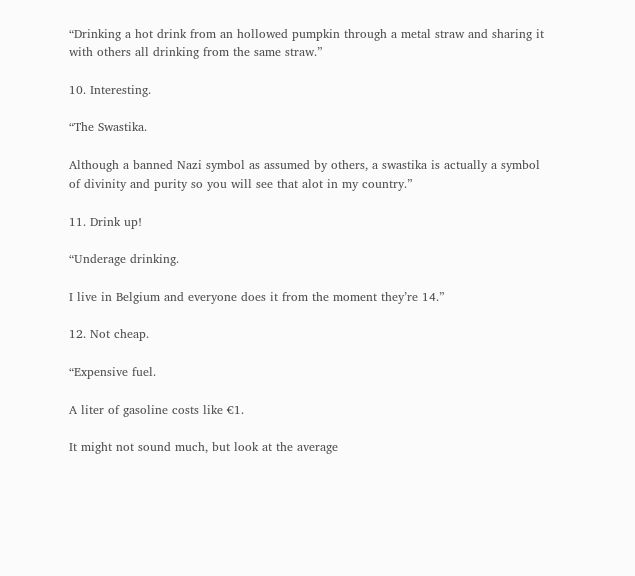“Drinking a hot drink from an hollowed pumpkin through a metal straw and sharing it with others all drinking from the same straw.”

10. Interesting.

“The Swastika.

Although a banned Nazi symbol as assumed by others, a swastika is actually a symbol of divinity and purity so you will see that alot in my country.”

11. Drink up!

“Underage drinking.

I live in Belgium and everyone does it from the moment they’re 14.”

12. Not cheap.

“Expensive fuel.

A liter of gasoline costs like €1.

It might not sound much, but look at the average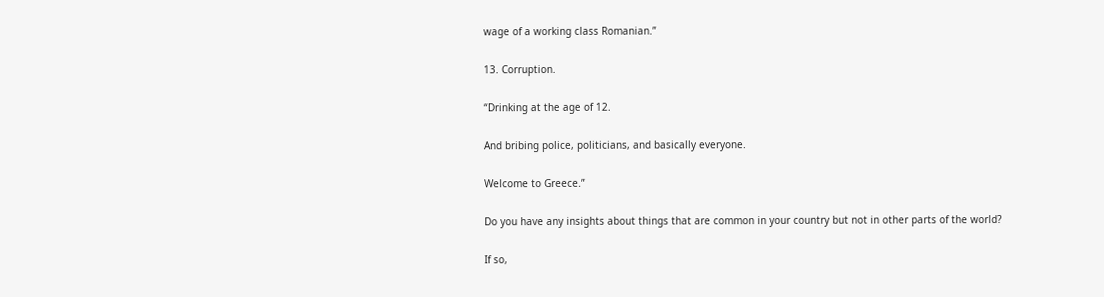wage of a working class Romanian.”

13. Corruption.

“Drinking at the age of 12.

And bribing police, politicians, and basically everyone.

Welcome to Greece.”

Do you have any insights about things that are common in your country but not in other parts of the world?

If so,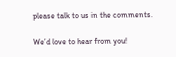please talk to us in the comments.

We’d love to hear from you!